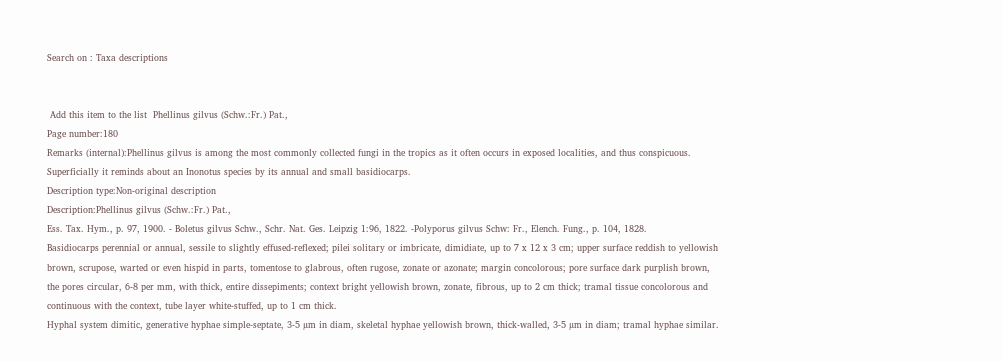Search on : Taxa descriptions


 Add this item to the list  Phellinus gilvus (Schw.:Fr.) Pat.,
Page number:180
Remarks (internal):Phellinus gilvus is among the most commonly collected fungi in the tropics as it often occurs in exposed localities, and thus conspicuous. Superficially it reminds about an Inonotus species by its annual and small basidiocarps.
Description type:Non-original description
Description:Phellinus gilvus (Schw.:Fr.) Pat.,
Ess. Tax. Hym., p. 97, 1900. - Boletus gilvus Schw., Schr. Nat. Ges. Leipzig 1:96, 1822. -Polyporus gilvus Schw: Fr., Elench. Fung., p. 104, 1828.
Basidiocarps perennial or annual, sessile to slightly effused-reflexed; pilei solitary or imbricate, dimidiate, up to 7 x 12 x 3 cm; upper surface reddish to yellowish brown, scrupose, warted or even hispid in parts, tomentose to glabrous, often rugose, zonate or azonate; margin concolorous; pore surface dark purplish brown, the pores circular, 6-8 per mm, with thick, entire dissepiments; context bright yellowish brown, zonate, fibrous, up to 2 cm thick; tramal tissue concolorous and continuous with the context, tube layer white-stuffed, up to 1 cm thick.
Hyphal system dimitic, generative hyphae simple-septate, 3-5 µm in diam, skeletal hyphae yellowish brown, thick-walled, 3-5 µm in diam; tramal hyphae similar.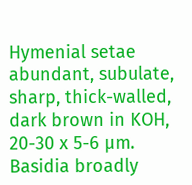Hymenial setae abundant, subulate, sharp, thick-walled, dark brown in KOH, 20-30 x 5-6 µm.
Basidia broadly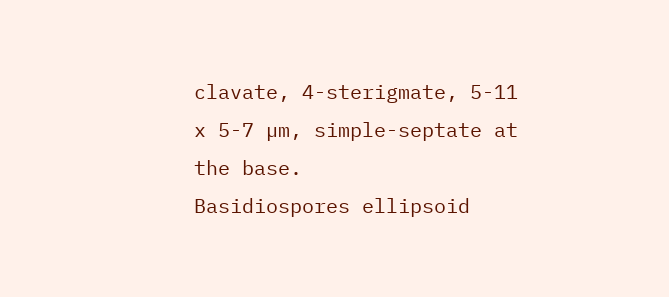clavate, 4-sterigmate, 5-11 x 5-7 µm, simple-septate at the base.
Basidiospores ellipsoid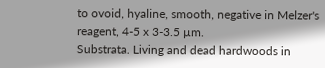to ovoid, hyaline, smooth, negative in Melzer's reagent, 4-5 x 3-3.5 µm.
Substrata. Living and dead hardwoods in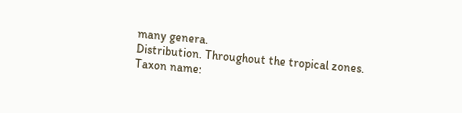many genera.
Distribution. Throughout the tropical zones.
Taxon name: